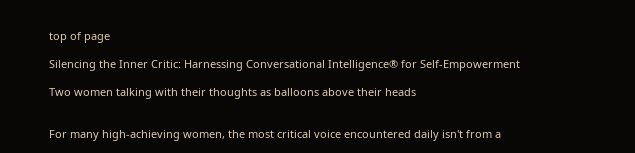top of page

Silencing the Inner Critic: Harnessing Conversational Intelligence® for Self-Empowerment

Two women talking with their thoughts as balloons above their heads


For many high-achieving women, the most critical voice encountered daily isn't from a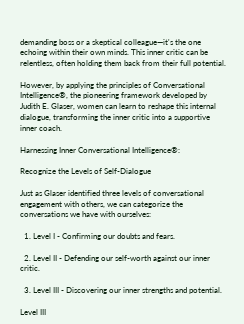demanding boss or a skeptical colleague—it's the one echoing within their own minds. This inner critic can be relentless, often holding them back from their full potential.

However, by applying the principles of Conversational Intelligence®, the pioneering framework developed by Judith E. Glaser, women can learn to reshape this internal dialogue, transforming the inner critic into a supportive inner coach.

Harnessing Inner Conversational Intelligence®:

Recognize the Levels of Self-Dialogue

Just as Glaser identified three levels of conversational engagement with others, we can categorize the conversations we have with ourselves:

  1. Level I - Confirming our doubts and fears.

  2. Level II - Defending our self-worth against our inner critic.

  3. Level III - Discovering our inner strengths and potential.

Level III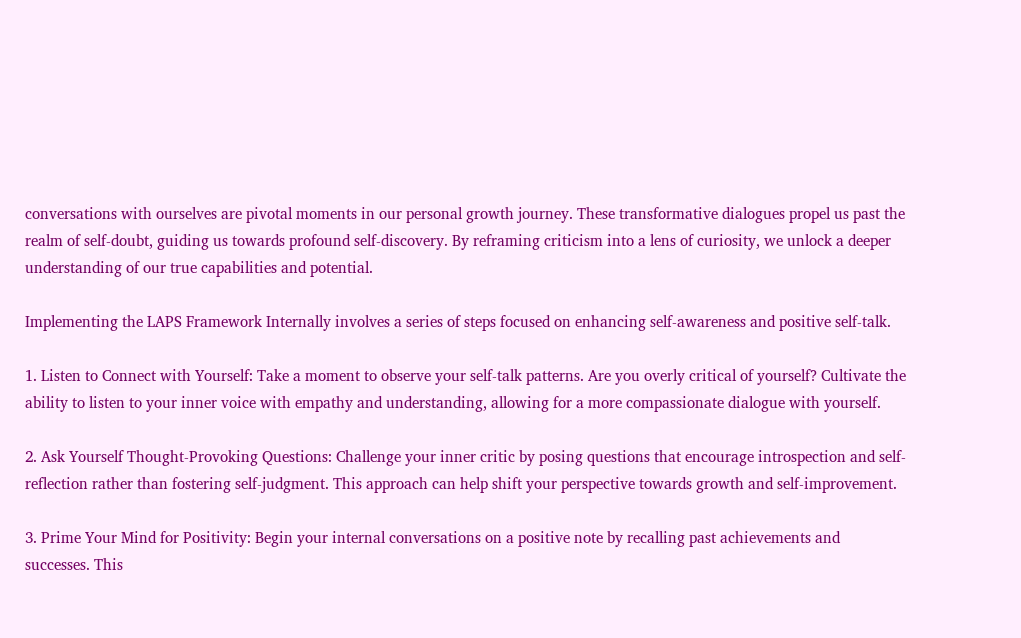conversations with ourselves are pivotal moments in our personal growth journey. These transformative dialogues propel us past the realm of self-doubt, guiding us towards profound self-discovery. By reframing criticism into a lens of curiosity, we unlock a deeper understanding of our true capabilities and potential.

Implementing the LAPS Framework Internally involves a series of steps focused on enhancing self-awareness and positive self-talk.

1. Listen to Connect with Yourself: Take a moment to observe your self-talk patterns. Are you overly critical of yourself? Cultivate the ability to listen to your inner voice with empathy and understanding, allowing for a more compassionate dialogue with yourself.

2. Ask Yourself Thought-Provoking Questions: Challenge your inner critic by posing questions that encourage introspection and self-reflection rather than fostering self-judgment. This approach can help shift your perspective towards growth and self-improvement.

3. Prime Your Mind for Positivity: Begin your internal conversations on a positive note by recalling past achievements and successes. This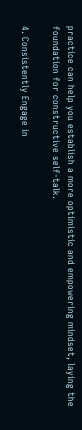practice can help you establish a more optimistic and empowering mindset, laying the foundation for constructive self-talk.

4. Consistently Engage in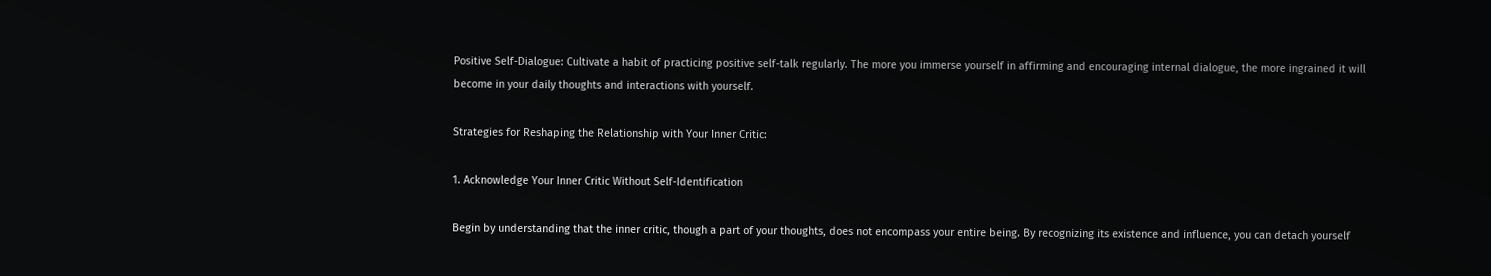Positive Self-Dialogue: Cultivate a habit of practicing positive self-talk regularly. The more you immerse yourself in affirming and encouraging internal dialogue, the more ingrained it will become in your daily thoughts and interactions with yourself.

Strategies for Reshaping the Relationship with Your Inner Critic:

1. Acknowledge Your Inner Critic Without Self-Identification

Begin by understanding that the inner critic, though a part of your thoughts, does not encompass your entire being. By recognizing its existence and influence, you can detach yourself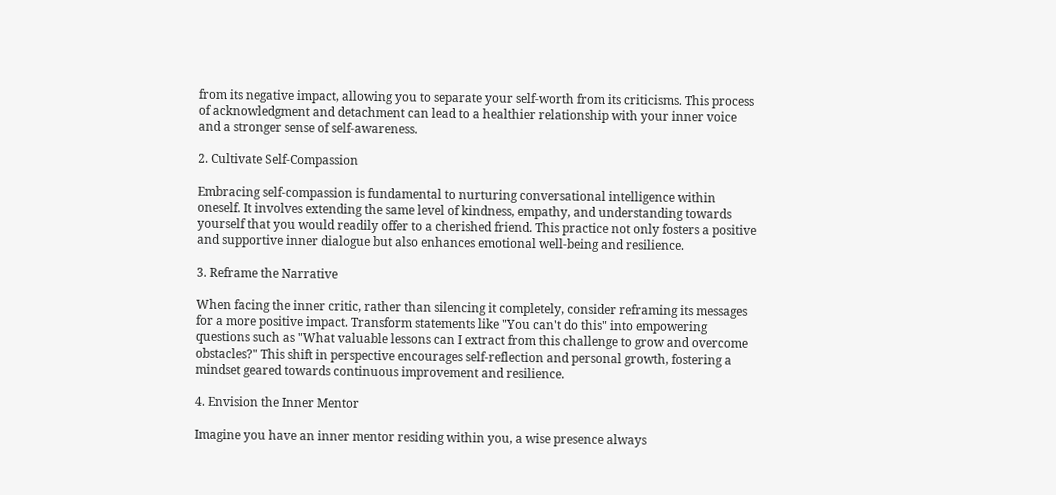from its negative impact, allowing you to separate your self-worth from its criticisms. This process of acknowledgment and detachment can lead to a healthier relationship with your inner voice and a stronger sense of self-awareness.

2. Cultivate Self-Compassion

Embracing self-compassion is fundamental to nurturing conversational intelligence within oneself. It involves extending the same level of kindness, empathy, and understanding towards yourself that you would readily offer to a cherished friend. This practice not only fosters a positive and supportive inner dialogue but also enhances emotional well-being and resilience.

3. Reframe the Narrative

When facing the inner critic, rather than silencing it completely, consider reframing its messages for a more positive impact. Transform statements like "You can't do this" into empowering questions such as "What valuable lessons can I extract from this challenge to grow and overcome obstacles?" This shift in perspective encourages self-reflection and personal growth, fostering a mindset geared towards continuous improvement and resilience.

4. Envision the Inner Mentor

Imagine you have an inner mentor residing within you, a wise presence always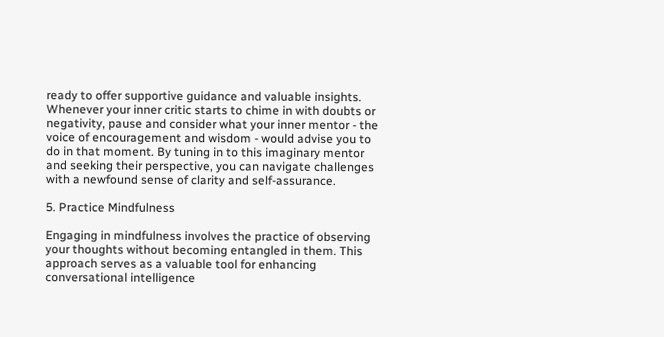ready to offer supportive guidance and valuable insights. Whenever your inner critic starts to chime in with doubts or negativity, pause and consider what your inner mentor - the voice of encouragement and wisdom - would advise you to do in that moment. By tuning in to this imaginary mentor and seeking their perspective, you can navigate challenges with a newfound sense of clarity and self-assurance.

5. Practice Mindfulness

Engaging in mindfulness involves the practice of observing your thoughts without becoming entangled in them. This approach serves as a valuable tool for enhancing conversational intelligence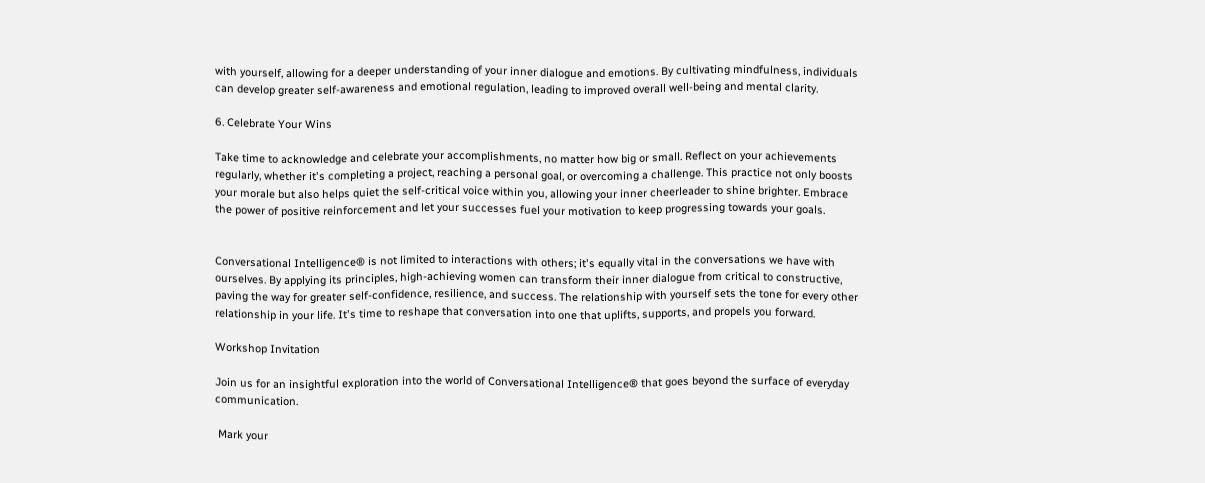with yourself, allowing for a deeper understanding of your inner dialogue and emotions. By cultivating mindfulness, individuals can develop greater self-awareness and emotional regulation, leading to improved overall well-being and mental clarity.

6. Celebrate Your Wins

Take time to acknowledge and celebrate your accomplishments, no matter how big or small. Reflect on your achievements regularly, whether it's completing a project, reaching a personal goal, or overcoming a challenge. This practice not only boosts your morale but also helps quiet the self-critical voice within you, allowing your inner cheerleader to shine brighter. Embrace the power of positive reinforcement and let your successes fuel your motivation to keep progressing towards your goals.


Conversational Intelligence® is not limited to interactions with others; it's equally vital in the conversations we have with ourselves. By applying its principles, high-achieving women can transform their inner dialogue from critical to constructive, paving the way for greater self-confidence, resilience, and success. The relationship with yourself sets the tone for every other relationship in your life. It's time to reshape that conversation into one that uplifts, supports, and propels you forward.

Workshop Invitation

Join us for an insightful exploration into the world of Conversational Intelligence® that goes beyond the surface of everyday communication.

 Mark your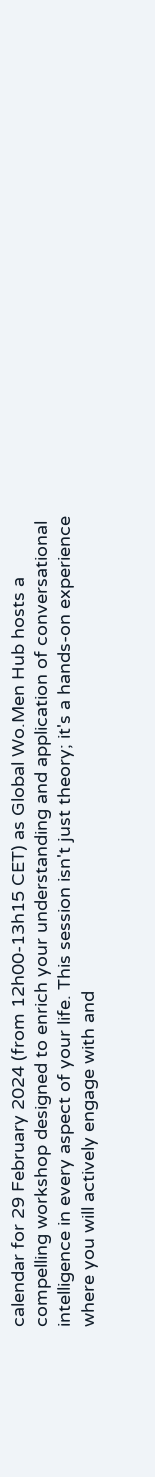calendar for 29 February 2024 (from 12h00-13h15 CET) as Global Wo.Men Hub hosts a compelling workshop designed to enrich your understanding and application of conversational intelligence in every aspect of your life. This session isn't just theory; it's a hands-on experience where you will actively engage with and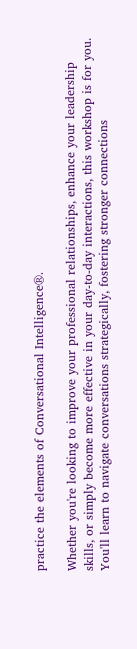practice the elements of Conversational Intelligence®.

Whether you're looking to improve your professional relationships, enhance your leadership skills, or simply become more effective in your day-to-day interactions, this workshop is for you. You'll learn to navigate conversations strategically, fostering stronger connections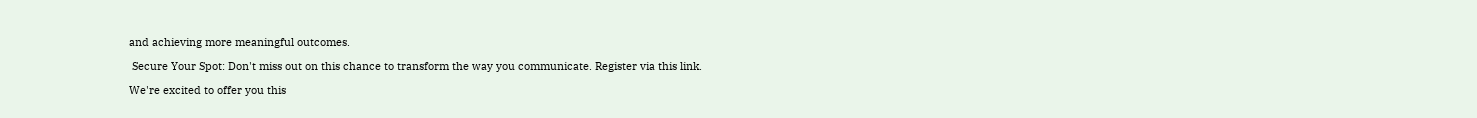and achieving more meaningful outcomes.

 Secure Your Spot: Don't miss out on this chance to transform the way you communicate. Register via this link.

We're excited to offer you this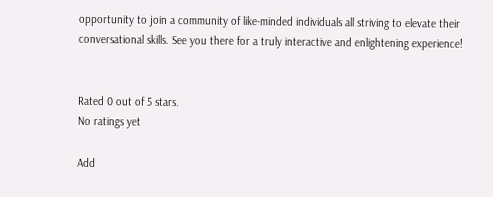opportunity to join a community of like-minded individuals all striving to elevate their conversational skills. See you there for a truly interactive and enlightening experience!


Rated 0 out of 5 stars.
No ratings yet

Add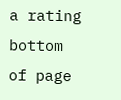a rating
bottom of page